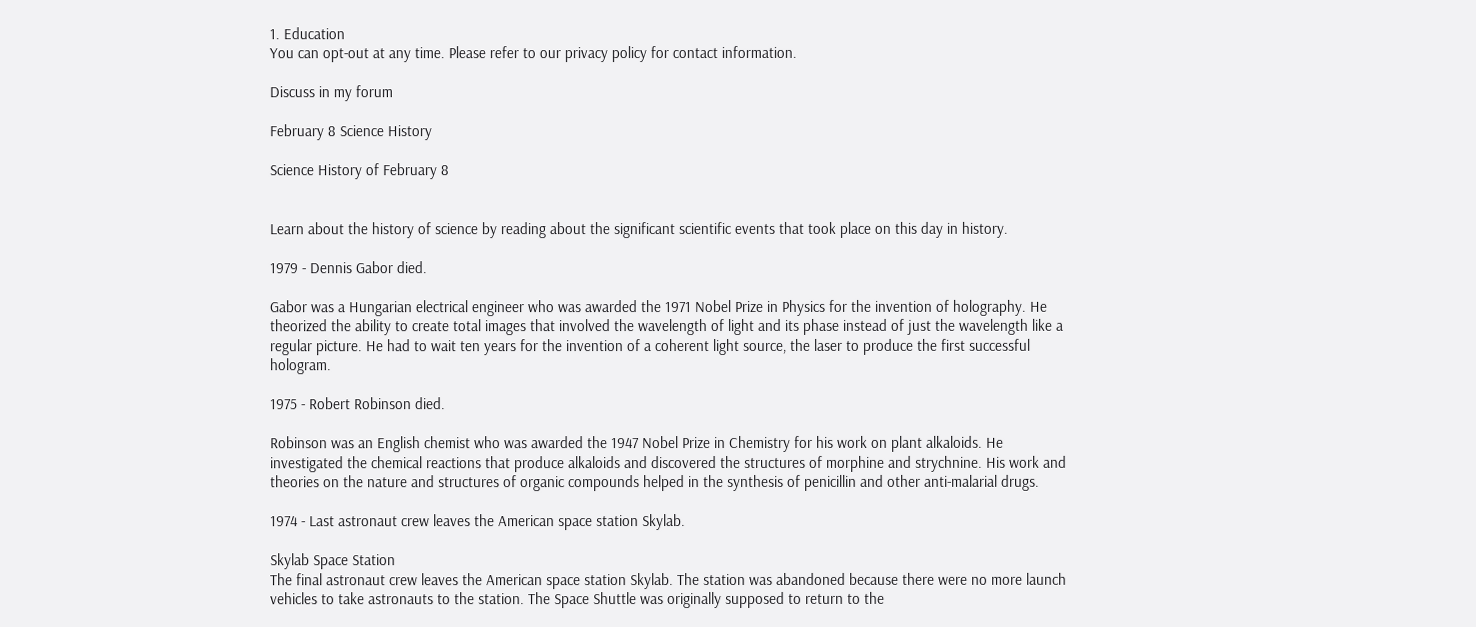1. Education
You can opt-out at any time. Please refer to our privacy policy for contact information.

Discuss in my forum

February 8 Science History

Science History of February 8


Learn about the history of science by reading about the significant scientific events that took place on this day in history.

1979 - Dennis Gabor died.

Gabor was a Hungarian electrical engineer who was awarded the 1971 Nobel Prize in Physics for the invention of holography. He theorized the ability to create total images that involved the wavelength of light and its phase instead of just the wavelength like a regular picture. He had to wait ten years for the invention of a coherent light source, the laser to produce the first successful hologram.

1975 - Robert Robinson died.

Robinson was an English chemist who was awarded the 1947 Nobel Prize in Chemistry for his work on plant alkaloids. He investigated the chemical reactions that produce alkaloids and discovered the structures of morphine and strychnine. His work and theories on the nature and structures of organic compounds helped in the synthesis of penicillin and other anti-malarial drugs.

1974 - Last astronaut crew leaves the American space station Skylab.

Skylab Space Station
The final astronaut crew leaves the American space station Skylab. The station was abandoned because there were no more launch vehicles to take astronauts to the station. The Space Shuttle was originally supposed to return to the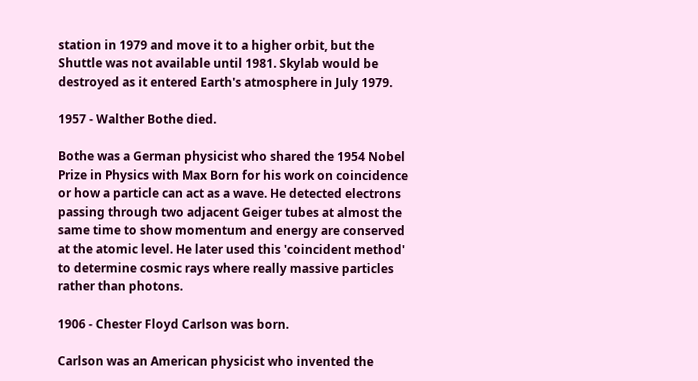station in 1979 and move it to a higher orbit, but the Shuttle was not available until 1981. Skylab would be destroyed as it entered Earth's atmosphere in July 1979.

1957 - Walther Bothe died.

Bothe was a German physicist who shared the 1954 Nobel Prize in Physics with Max Born for his work on coincidence or how a particle can act as a wave. He detected electrons passing through two adjacent Geiger tubes at almost the same time to show momentum and energy are conserved at the atomic level. He later used this 'coincident method' to determine cosmic rays where really massive particles rather than photons.

1906 - Chester Floyd Carlson was born.

Carlson was an American physicist who invented the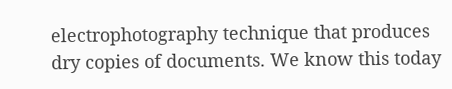electrophotography technique that produces dry copies of documents. We know this today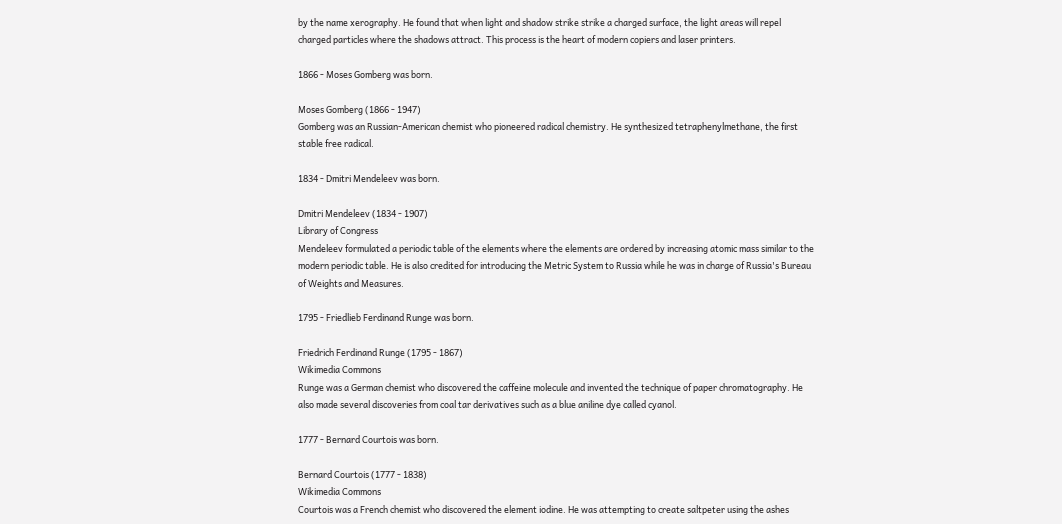by the name xerography. He found that when light and shadow strike strike a charged surface, the light areas will repel charged particles where the shadows attract. This process is the heart of modern copiers and laser printers.

1866 - Moses Gomberg was born.

Moses Gomberg (1866 - 1947)
Gomberg was an Russian-American chemist who pioneered radical chemistry. He synthesized tetraphenylmethane, the first stable free radical.

1834 - Dmitri Mendeleev was born.

Dmitri Mendeleev (1834 - 1907)
Library of Congress
Mendeleev formulated a periodic table of the elements where the elements are ordered by increasing atomic mass similar to the modern periodic table. He is also credited for introducing the Metric System to Russia while he was in charge of Russia's Bureau of Weights and Measures.

1795 - Friedlieb Ferdinand Runge was born.

Friedrich Ferdinand Runge (1795 - 1867)
Wikimedia Commons
Runge was a German chemist who discovered the caffeine molecule and invented the technique of paper chromatography. He also made several discoveries from coal tar derivatives such as a blue aniline dye called cyanol.

1777 - Bernard Courtois was born.

Bernard Courtois (1777 - 1838)
Wikimedia Commons
Courtois was a French chemist who discovered the element iodine. He was attempting to create saltpeter using the ashes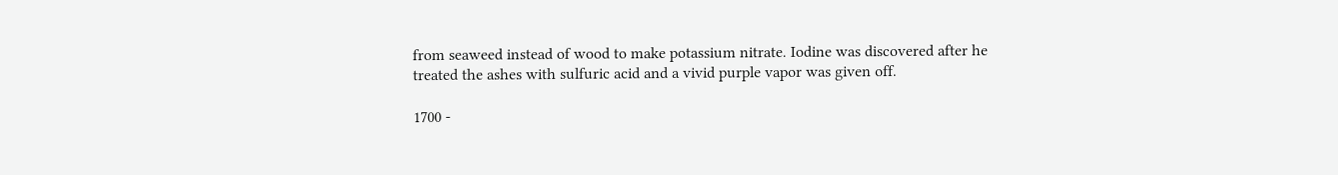from seaweed instead of wood to make potassium nitrate. Iodine was discovered after he treated the ashes with sulfuric acid and a vivid purple vapor was given off.

1700 -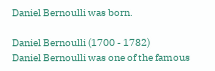Daniel Bernoulli was born.

Daniel Bernoulli (1700 - 1782)
Daniel Bernoulli was one of the famous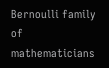Bernoulli family of mathematicians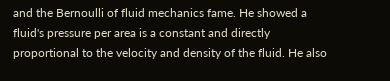and the Bernoulli of fluid mechanics fame. He showed a fluid's pressure per area is a constant and directly proportional to the velocity and density of the fluid. He also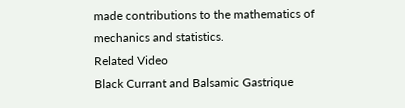made contributions to the mathematics of mechanics and statistics.
Related Video
Black Currant and Balsamic Gastrique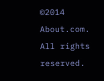©2014 About.com. All rights reserved.